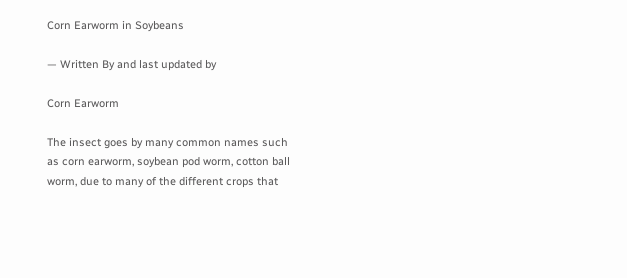Corn Earworm in Soybeans

— Written By and last updated by

Corn Earworm

The insect goes by many common names such as corn earworm, soybean pod worm, cotton ball worm, due to many of the different crops that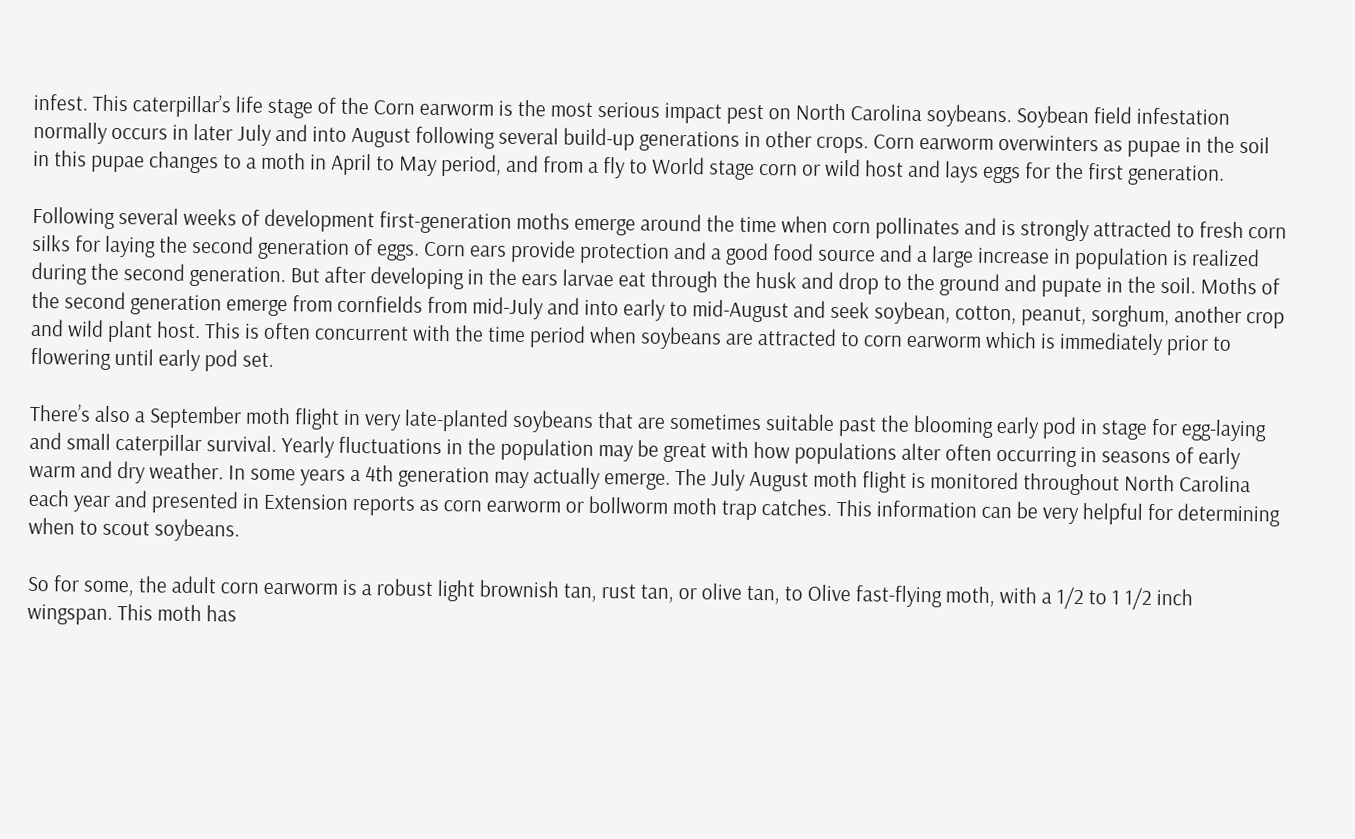infest. This caterpillar’s life stage of the Corn earworm is the most serious impact pest on North Carolina soybeans. Soybean field infestation normally occurs in later July and into August following several build-up generations in other crops. Corn earworm overwinters as pupae in the soil in this pupae changes to a moth in April to May period, and from a fly to World stage corn or wild host and lays eggs for the first generation.

Following several weeks of development first-generation moths emerge around the time when corn pollinates and is strongly attracted to fresh corn silks for laying the second generation of eggs. Corn ears provide protection and a good food source and a large increase in population is realized during the second generation. But after developing in the ears larvae eat through the husk and drop to the ground and pupate in the soil. Moths of the second generation emerge from cornfields from mid-July and into early to mid-August and seek soybean, cotton, peanut, sorghum, another crop and wild plant host. This is often concurrent with the time period when soybeans are attracted to corn earworm which is immediately prior to flowering until early pod set.

There’s also a September moth flight in very late-planted soybeans that are sometimes suitable past the blooming early pod in stage for egg-laying and small caterpillar survival. Yearly fluctuations in the population may be great with how populations alter often occurring in seasons of early warm and dry weather. In some years a 4th generation may actually emerge. The July August moth flight is monitored throughout North Carolina each year and presented in Extension reports as corn earworm or bollworm moth trap catches. This information can be very helpful for determining when to scout soybeans.

So for some, the adult corn earworm is a robust light brownish tan, rust tan, or olive tan, to Olive fast-flying moth, with a 1/2 to 1 1/2 inch wingspan. This moth has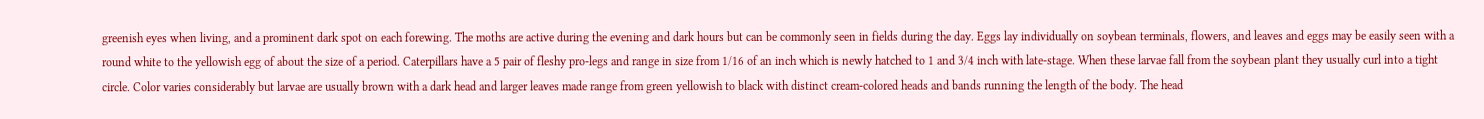greenish eyes when living, and a prominent dark spot on each forewing. The moths are active during the evening and dark hours but can be commonly seen in fields during the day. Eggs lay individually on soybean terminals, flowers, and leaves and eggs may be easily seen with a round white to the yellowish egg of about the size of a period. Caterpillars have a 5 pair of fleshy pro-legs and range in size from 1/16 of an inch which is newly hatched to 1 and 3/4 inch with late-stage. When these larvae fall from the soybean plant they usually curl into a tight circle. Color varies considerably but larvae are usually brown with a dark head and larger leaves made range from green yellowish to black with distinct cream-colored heads and bands running the length of the body. The head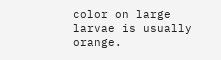color on large larvae is usually orange.